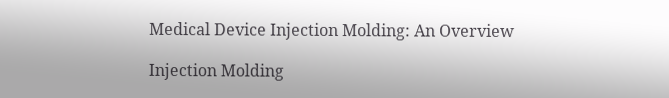Medical Device Injection Molding: An Overview

Injection Molding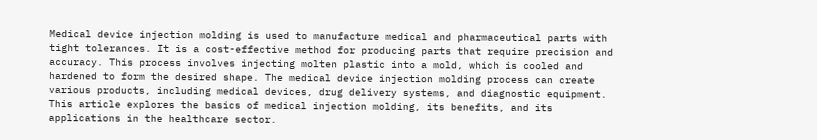Medical device injection molding is used to manufacture medical and pharmaceutical parts with tight tolerances. It is a cost-effective method for producing parts that require precision and accuracy. This process involves injecting molten plastic into a mold, which is cooled and hardened to form the desired shape. The medical device injection molding process can create various products, including medical devices, drug delivery systems, and diagnostic equipment. This article explores the basics of medical injection molding, its benefits, and its applications in the healthcare sector.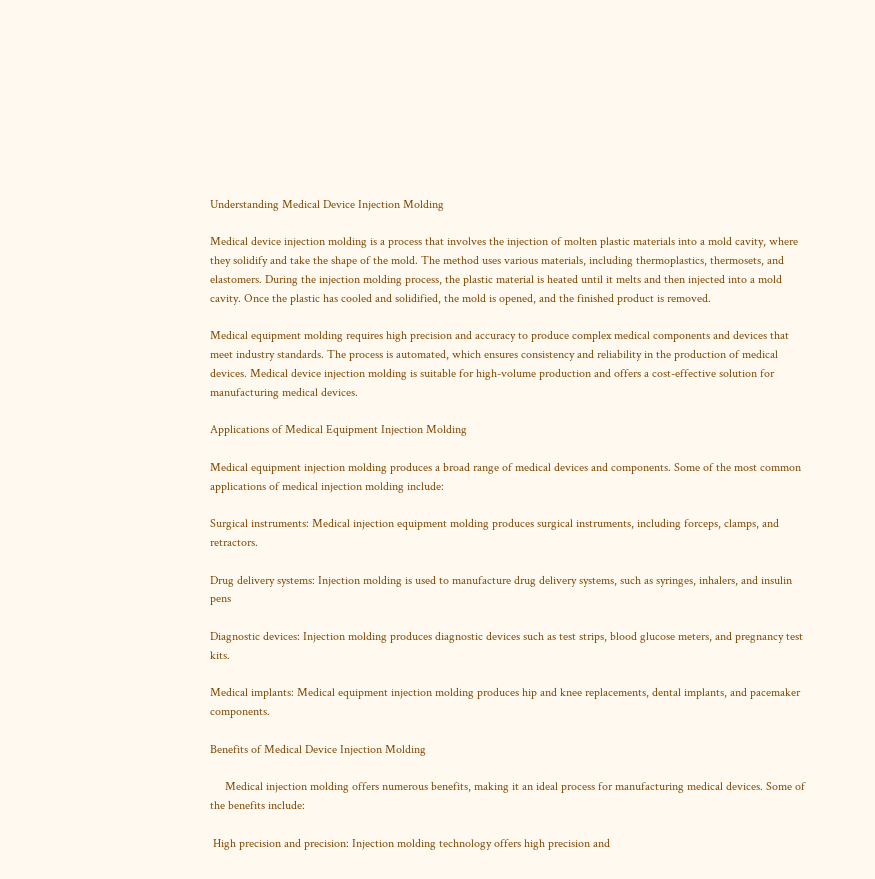Understanding Medical Device Injection Molding

Medical device injection molding is a process that involves the injection of molten plastic materials into a mold cavity, where they solidify and take the shape of the mold. The method uses various materials, including thermoplastics, thermosets, and elastomers. During the injection molding process, the plastic material is heated until it melts and then injected into a mold cavity. Once the plastic has cooled and solidified, the mold is opened, and the finished product is removed.

Medical equipment molding requires high precision and accuracy to produce complex medical components and devices that meet industry standards. The process is automated, which ensures consistency and reliability in the production of medical devices. Medical device injection molding is suitable for high-volume production and offers a cost-effective solution for manufacturing medical devices.

Applications of Medical Equipment Injection Molding

Medical equipment injection molding produces a broad range of medical devices and components. Some of the most common applications of medical injection molding include:

Surgical instruments: Medical injection equipment molding produces surgical instruments, including forceps, clamps, and retractors.

Drug delivery systems: Injection molding is used to manufacture drug delivery systems, such as syringes, inhalers, and insulin pens

Diagnostic devices: Injection molding produces diagnostic devices such as test strips, blood glucose meters, and pregnancy test kits.

Medical implants: Medical equipment injection molding produces hip and knee replacements, dental implants, and pacemaker components.

Benefits of Medical Device Injection Molding

     Medical injection molding offers numerous benefits, making it an ideal process for manufacturing medical devices. Some of the benefits include:

 High precision and precision: Injection molding technology offers high precision and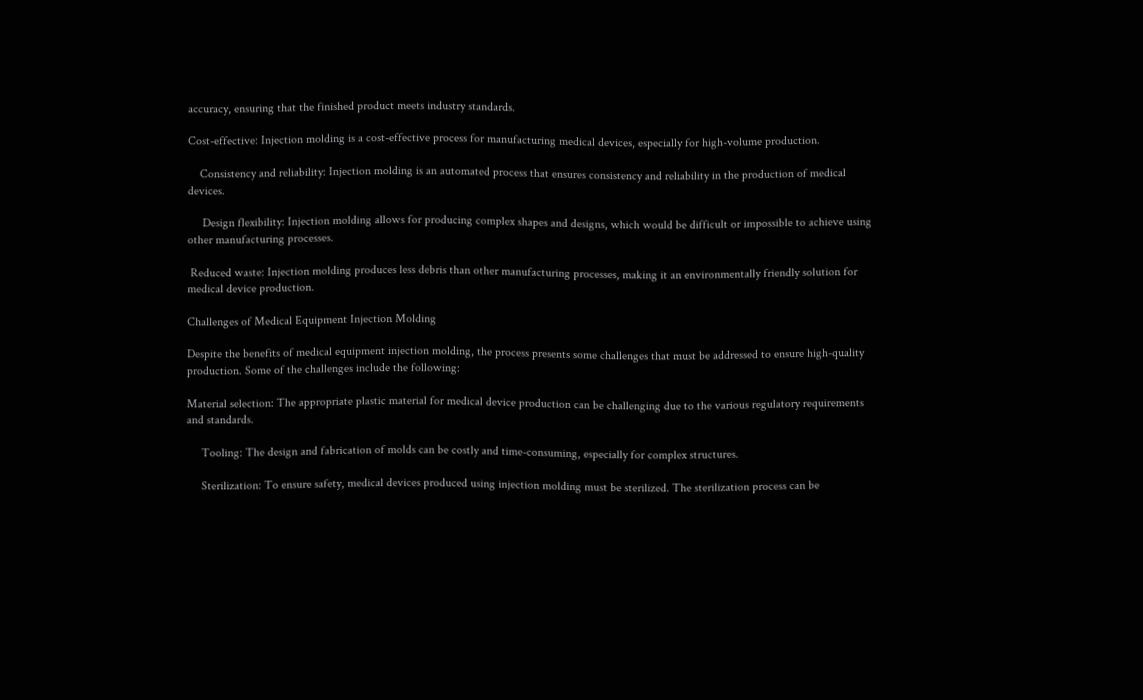accuracy, ensuring that the finished product meets industry standards.

Cost-effective: Injection molding is a cost-effective process for manufacturing medical devices, especially for high-volume production.

    Consistency and reliability: Injection molding is an automated process that ensures consistency and reliability in the production of medical devices.

     Design flexibility: Injection molding allows for producing complex shapes and designs, which would be difficult or impossible to achieve using other manufacturing processes.

 Reduced waste: Injection molding produces less debris than other manufacturing processes, making it an environmentally friendly solution for medical device production.

Challenges of Medical Equipment Injection Molding

Despite the benefits of medical equipment injection molding, the process presents some challenges that must be addressed to ensure high-quality production. Some of the challenges include the following:

Material selection: The appropriate plastic material for medical device production can be challenging due to the various regulatory requirements and standards.

     Tooling: The design and fabrication of molds can be costly and time-consuming, especially for complex structures.

     Sterilization: To ensure safety, medical devices produced using injection molding must be sterilized. The sterilization process can be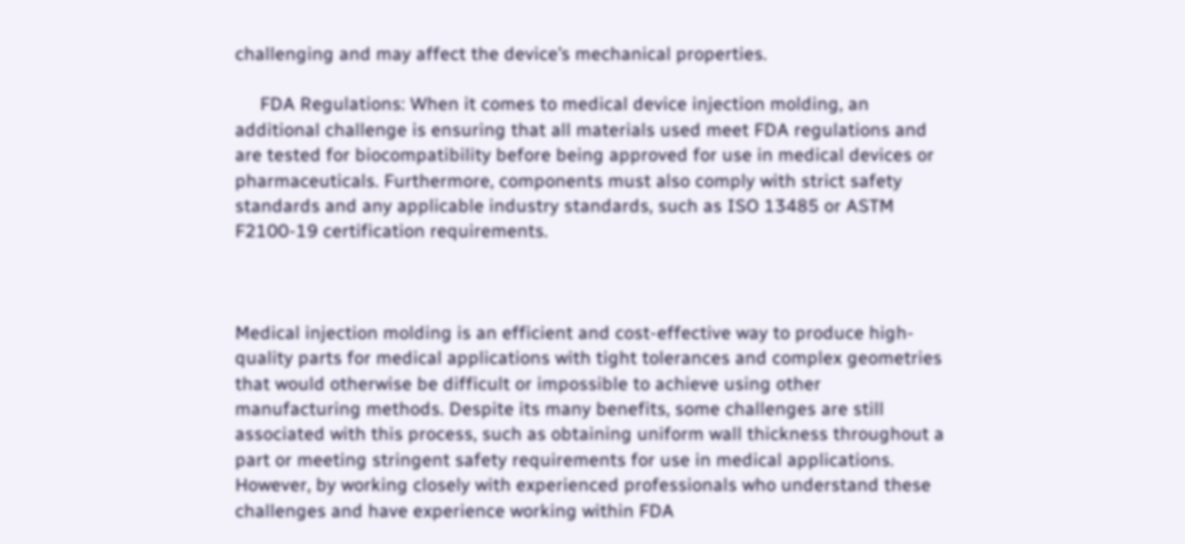challenging and may affect the device’s mechanical properties.

     FDA Regulations: When it comes to medical device injection molding, an additional challenge is ensuring that all materials used meet FDA regulations and are tested for biocompatibility before being approved for use in medical devices or pharmaceuticals. Furthermore, components must also comply with strict safety standards and any applicable industry standards, such as ISO 13485 or ASTM F2100-19 certification requirements.



Medical injection molding is an efficient and cost-effective way to produce high-quality parts for medical applications with tight tolerances and complex geometries that would otherwise be difficult or impossible to achieve using other manufacturing methods. Despite its many benefits, some challenges are still associated with this process, such as obtaining uniform wall thickness throughout a part or meeting stringent safety requirements for use in medical applications. However, by working closely with experienced professionals who understand these challenges and have experience working within FDA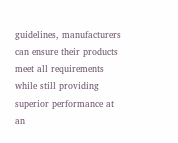guidelines, manufacturers can ensure their products meet all requirements while still providing superior performance at an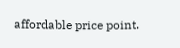affordable price point.